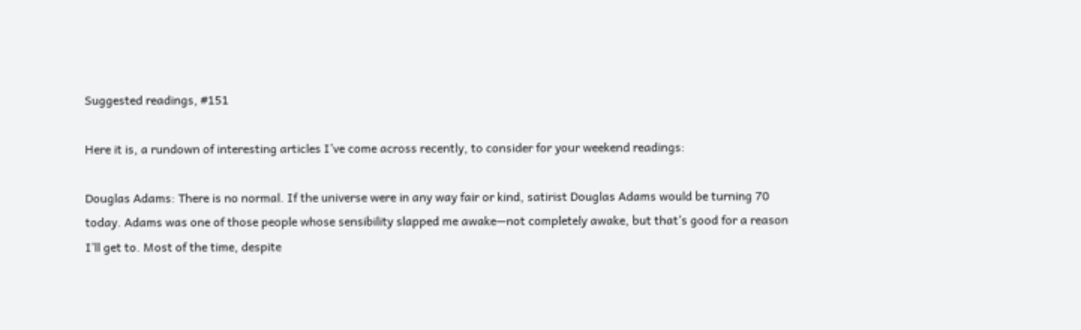Suggested readings, #151

Here it is, a rundown of interesting articles I’ve come across recently, to consider for your weekend readings:

Douglas Adams: There is no normal. If the universe were in any way fair or kind, satirist Douglas Adams would be turning 70 today. Adams was one of those people whose sensibility slapped me awake—not completely awake, but that’s good for a reason I’ll get to. Most of the time, despite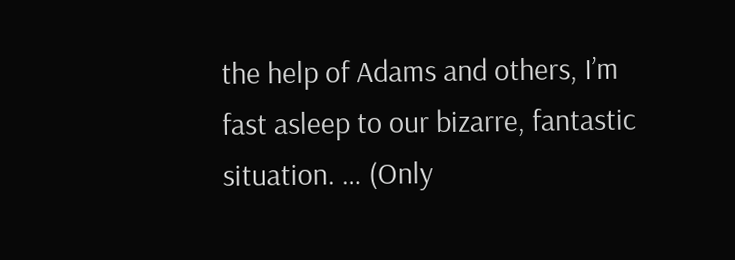the help of Adams and others, I’m fast asleep to our bizarre, fantastic situation. … (Only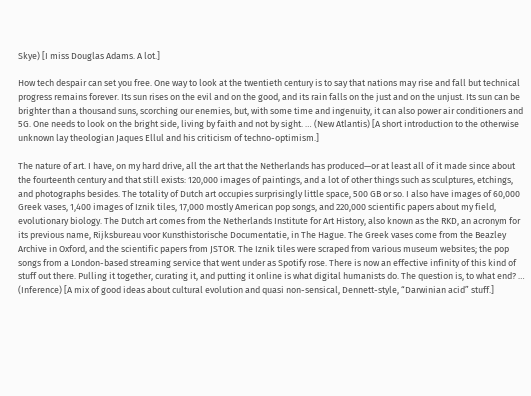Skye) [I miss Douglas Adams. A lot.]

How tech despair can set you free. One way to look at the twentieth century is to say that nations may rise and fall but technical progress remains forever. Its sun rises on the evil and on the good, and its rain falls on the just and on the unjust. Its sun can be brighter than a thousand suns, scorching our enemies, but, with some time and ingenuity, it can also power air conditioners and 5G. One needs to look on the bright side, living by faith and not by sight. … (New Atlantis) [A short introduction to the otherwise unknown lay theologian Jaques Ellul and his criticism of techno-optimism.]

The nature of art. I have, on my hard drive, all the art that the Netherlands has produced—or at least all of it made since about the fourteenth century and that still exists: 120,000 images of paintings, and a lot of other things such as sculptures, etchings, and photographs besides. The totality of Dutch art occupies surprisingly little space, 500 GB or so. I also have images of 60,000 Greek vases, 1,400 images of Iznik tiles, 17,000 mostly American pop songs, and 220,000 scientific papers about my field, evolutionary biology. The Dutch art comes from the Netherlands Institute for Art History, also known as the RKD, an acronym for its previous name, Rijksbureau voor Kunsthistorische Documentatie, in The Hague. The Greek vases come from the Beazley Archive in Oxford, and the scientific papers from JSTOR. The Iznik tiles were scraped from various museum websites; the pop songs from a London-based streaming service that went under as Spotify rose. There is now an effective infinity of this kind of stuff out there. Pulling it together, curating it, and putting it online is what digital humanists do. The question is, to what end? … (Inference) [A mix of good ideas about cultural evolution and quasi non-sensical, Dennett-style, “Darwinian acid” stuff.]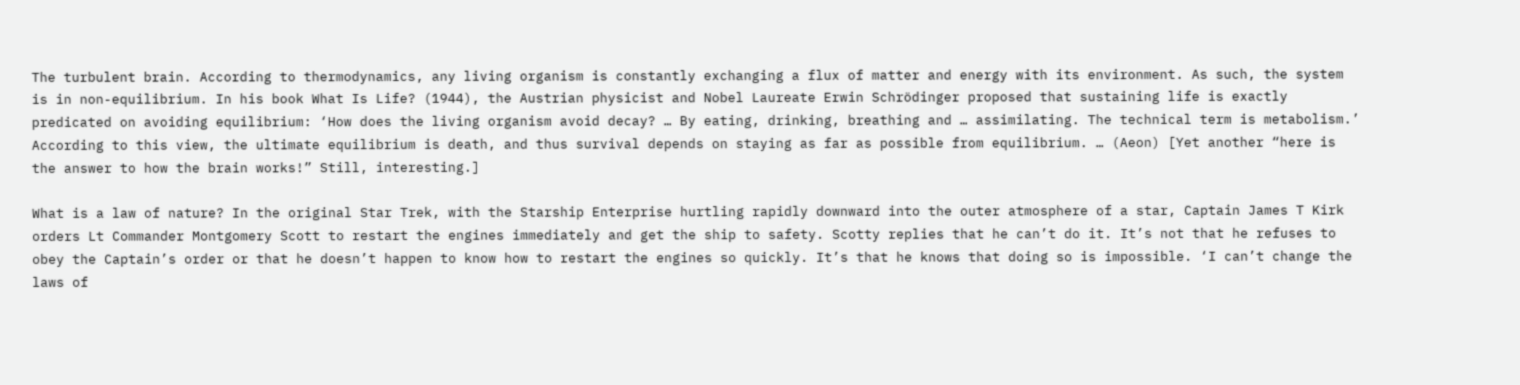The turbulent brain. According to thermodynamics, any living organism is constantly exchanging a flux of matter and energy with its environment. As such, the system is in non-equilibrium. In his book What Is Life? (1944), the Austrian physicist and Nobel Laureate Erwin Schrödinger proposed that sustaining life is exactly predicated on avoiding equilibrium: ‘How does the living organism avoid decay? … By eating, drinking, breathing and … assimilating. The technical term is metabolism.’ According to this view, the ultimate equilibrium is death, and thus survival depends on staying as far as possible from equilibrium. … (Aeon) [Yet another “here is the answer to how the brain works!” Still, interesting.]

What is a law of nature? In the original Star Trek, with the Starship Enterprise hurtling rapidly downward into the outer atmosphere of a star, Captain James T Kirk orders Lt Commander Montgomery Scott to restart the engines immediately and get the ship to safety. Scotty replies that he can’t do it. It’s not that he refuses to obey the Captain’s order or that he doesn’t happen to know how to restart the engines so quickly. It’s that he knows that doing so is impossible. ‘I can’t change the laws of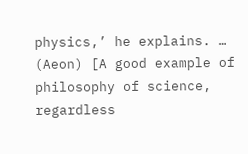physics,’ he explains. … (Aeon) [A good example of philosophy of science, regardless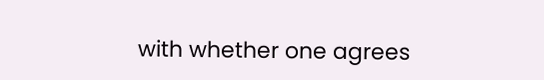with whether one agrees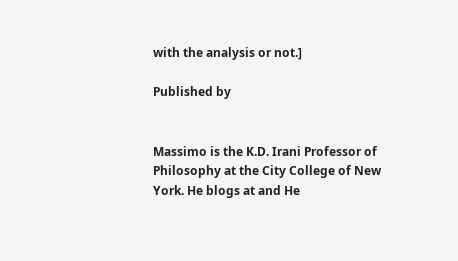with the analysis or not.]

Published by


Massimo is the K.D. Irani Professor of Philosophy at the City College of New York. He blogs at and He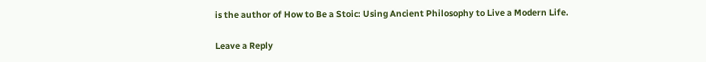is the author of How to Be a Stoic: Using Ancient Philosophy to Live a Modern Life.

Leave a Reply